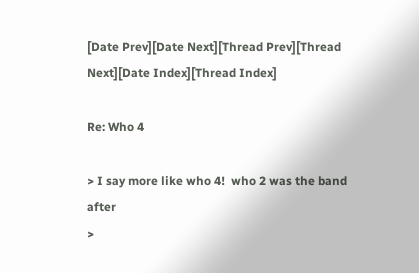[Date Prev][Date Next][Thread Prev][Thread Next][Date Index][Thread Index]

Re: Who 4

> I say more like who 4!  who 2 was the band after
>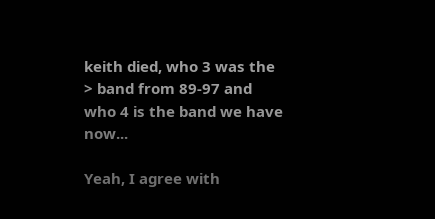keith died, who 3 was the
> band from 89-97 and who 4 is the band we have now...

Yeah, I agree with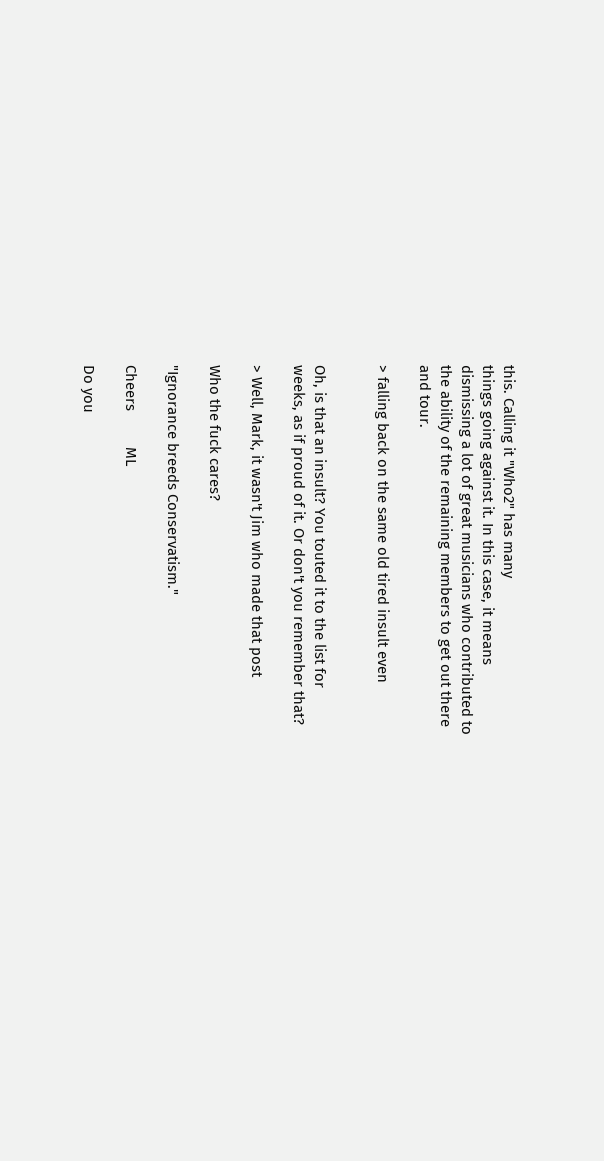this. Calling it "Who2" has many
things going against it. In this case, it means
dismissing a lot of great musicians who contributed to
the ability of the remaining members to get out there
and tour.

> falling back on the same old tired insult even


Oh, is that an insult? You touted it to the list for
weeks, as if proud of it. Or don't you remember that?

> Well, Mark, it wasn't Jim who made that post

Who the fuck cares?

"Ignorance breeds Conservatism."

Cheers         ML

Do you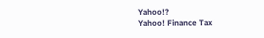Yahoo!?
Yahoo! Finance Tax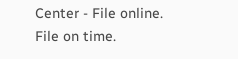Center - File online. File on time.